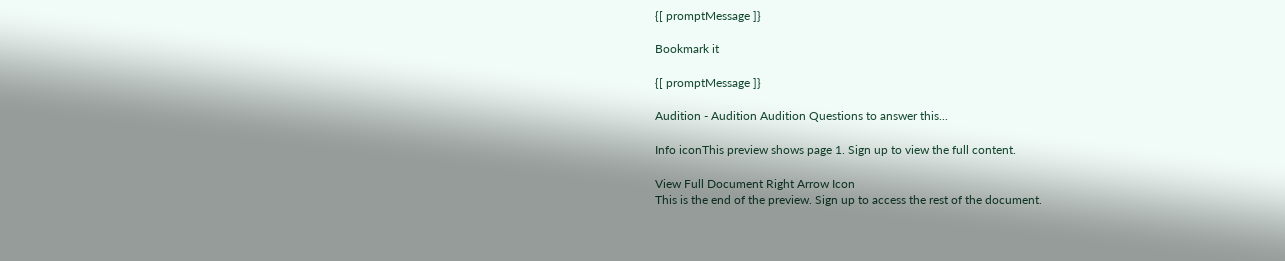{[ promptMessage ]}

Bookmark it

{[ promptMessage ]}

Audition - Audition Audition Questions to answer this...

Info iconThis preview shows page 1. Sign up to view the full content.

View Full Document Right Arrow Icon
This is the end of the preview. Sign up to access the rest of the document.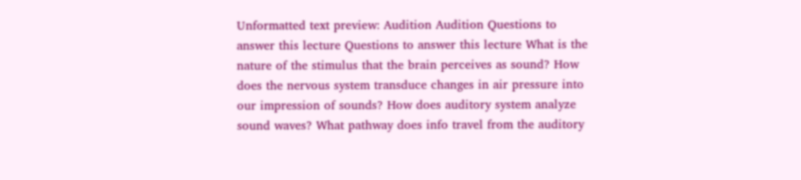Unformatted text preview: Audition Audition Questions to answer this lecture Questions to answer this lecture What is the nature of the stimulus that the brain perceives as sound? How does the nervous system transduce changes in air pressure into our impression of sounds? How does auditory system analyze sound waves? What pathway does info travel from the auditory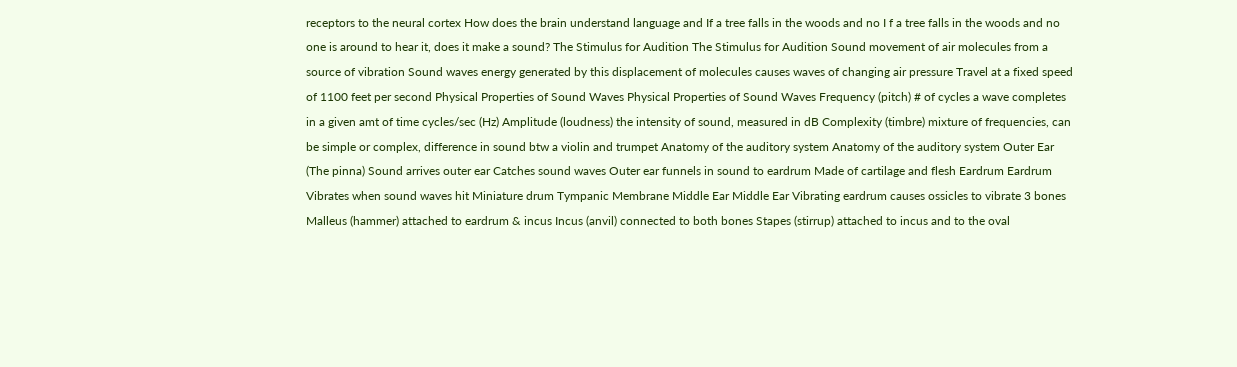receptors to the neural cortex How does the brain understand language and If a tree falls in the woods and no I f a tree falls in the woods and no one is around to hear it, does it make a sound? The Stimulus for Audition The Stimulus for Audition Sound movement of air molecules from a source of vibration Sound waves energy generated by this displacement of molecules causes waves of changing air pressure Travel at a fixed speed of 1100 feet per second Physical Properties of Sound Waves Physical Properties of Sound Waves Frequency (pitch) # of cycles a wave completes in a given amt of time cycles/sec (Hz) Amplitude (loudness) the intensity of sound, measured in dB Complexity (timbre) mixture of frequencies, can be simple or complex, difference in sound btw a violin and trumpet Anatomy of the auditory system Anatomy of the auditory system Outer Ear (The pinna) Sound arrives outer ear Catches sound waves Outer ear funnels in sound to eardrum Made of cartilage and flesh Eardrum Eardrum Vibrates when sound waves hit Miniature drum Tympanic Membrane Middle Ear Middle Ear Vibrating eardrum causes ossicles to vibrate 3 bones Malleus (hammer) attached to eardrum & incus Incus (anvil) connected to both bones Stapes (stirrup) attached to incus and to the oval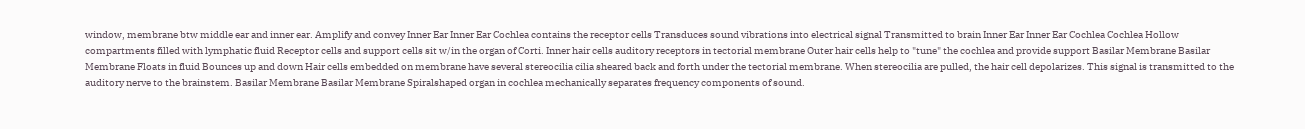window, membrane btw middle ear and inner ear. Amplify and convey Inner Ear Inner Ear Cochlea contains the receptor cells Transduces sound vibrations into electrical signal Transmitted to brain Inner Ear Inner Ear Cochlea Cochlea Hollow compartments filled with lymphatic fluid Receptor cells and support cells sit w/in the organ of Corti. Inner hair cells auditory receptors in tectorial membrane Outer hair cells help to "tune" the cochlea and provide support Basilar Membrane Basilar Membrane Floats in fluid Bounces up and down Hair cells embedded on membrane have several stereocilia cilia sheared back and forth under the tectorial membrane. When stereocilia are pulled, the hair cell depolarizes. This signal is transmitted to the auditory nerve to the brainstem. Basilar Membrane Basilar Membrane Spiralshaped organ in cochlea mechanically separates frequency components of sound.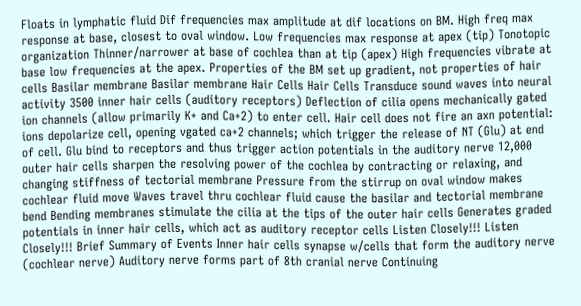Floats in lymphatic fluid Dif frequencies max amplitude at dif locations on BM. High freq max response at base, closest to oval window. Low frequencies max response at apex (tip) Tonotopic organization Thinner/narrower at base of cochlea than at tip (apex) High frequencies vibrate at base low frequencies at the apex. Properties of the BM set up gradient, not properties of hair cells Basilar membrane Basilar membrane Hair Cells Hair Cells Transduce sound waves into neural activity 3500 inner hair cells (auditory receptors) Deflection of cilia opens mechanically gated ion channels (allow primarily K+ and Ca+2) to enter cell. Hair cell does not fire an axn potential: ions depolarize cell, opening vgated ca+2 channels; which trigger the release of NT (Glu) at end of cell. Glu bind to receptors and thus trigger action potentials in the auditory nerve 12,000 outer hair cells sharpen the resolving power of the cochlea by contracting or relaxing, and changing stiffness of tectorial membrane Pressure from the stirrup on oval window makes cochlear fluid move Waves travel thru cochlear fluid cause the basilar and tectorial membrane bend Bending membranes stimulate the cilia at the tips of the outer hair cells Generates graded potentials in inner hair cells, which act as auditory receptor cells Listen Closely!!! Listen Closely!!! Brief Summary of Events Inner hair cells synapse w/cells that form the auditory nerve (cochlear nerve) Auditory nerve forms part of 8th cranial nerve Continuing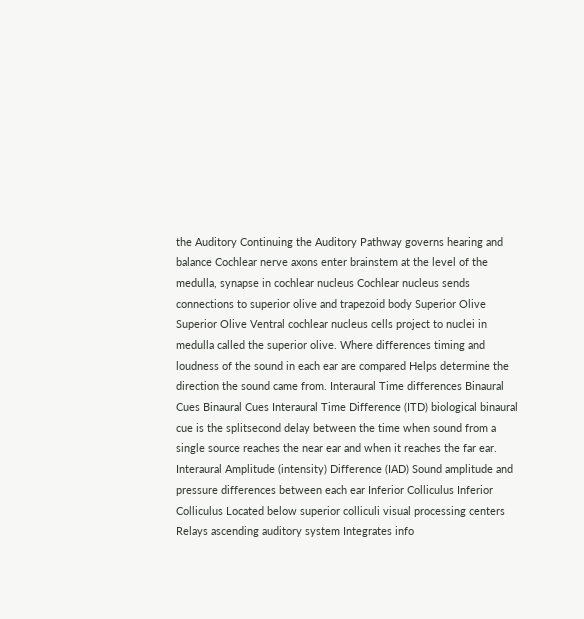the Auditory Continuing the Auditory Pathway governs hearing and balance Cochlear nerve axons enter brainstem at the level of the medulla, synapse in cochlear nucleus Cochlear nucleus sends connections to superior olive and trapezoid body Superior Olive Superior Olive Ventral cochlear nucleus cells project to nuclei in medulla called the superior olive. Where differences timing and loudness of the sound in each ear are compared Helps determine the direction the sound came from. Interaural Time differences Binaural Cues Binaural Cues Interaural Time Difference (ITD) biological binaural cue is the splitsecond delay between the time when sound from a single source reaches the near ear and when it reaches the far ear. Interaural Amplitude (intensity) Difference (IAD) Sound amplitude and pressure differences between each ear Inferior Colliculus Inferior Colliculus Located below superior colliculi visual processing centers Relays ascending auditory system Integrates info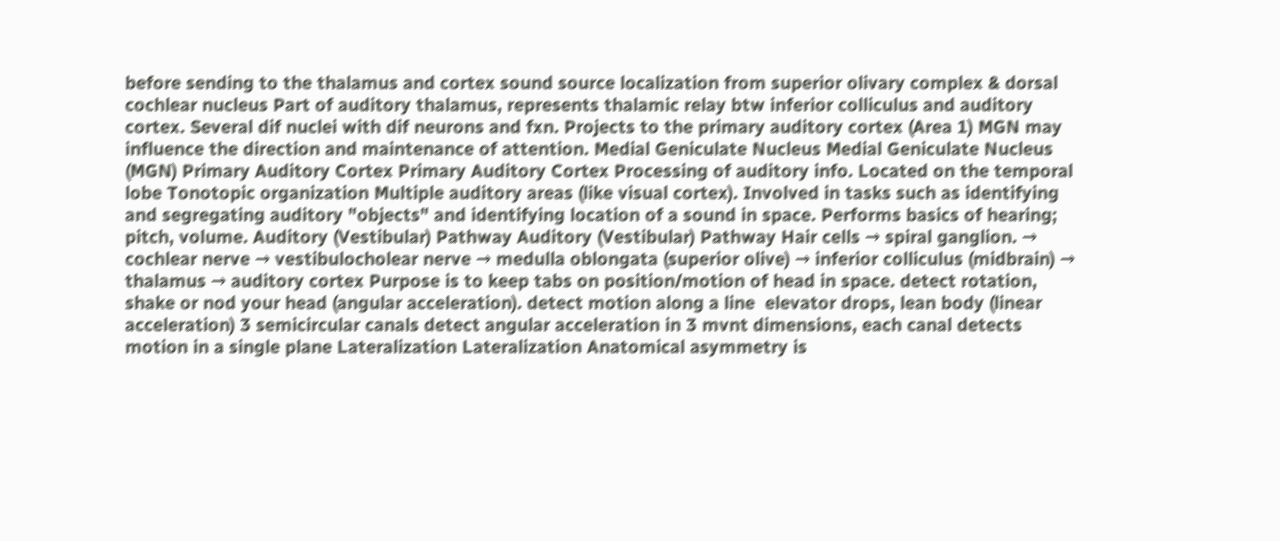before sending to the thalamus and cortex sound source localization from superior olivary complex & dorsal cochlear nucleus Part of auditory thalamus, represents thalamic relay btw inferior colliculus and auditory cortex. Several dif nuclei with dif neurons and fxn. Projects to the primary auditory cortex (Area 1) MGN may influence the direction and maintenance of attention. Medial Geniculate Nucleus Medial Geniculate Nucleus (MGN) Primary Auditory Cortex Primary Auditory Cortex Processing of auditory info. Located on the temporal lobe Tonotopic organization Multiple auditory areas (like visual cortex). Involved in tasks such as identifying and segregating auditory "objects" and identifying location of a sound in space. Performs basics of hearing; pitch, volume. Auditory (Vestibular) Pathway Auditory (Vestibular) Pathway Hair cells → spiral ganglion. → cochlear nerve → vestibulocholear nerve → medulla oblongata (superior olive) → inferior colliculus (midbrain) → thalamus → auditory cortex Purpose is to keep tabs on position/motion of head in space. detect rotation, shake or nod your head (angular acceleration). detect motion along a line  elevator drops, lean body (linear acceleration) 3 semicircular canals detect angular acceleration in 3 mvnt dimensions, each canal detects motion in a single plane Lateralization Lateralization Anatomical asymmetry is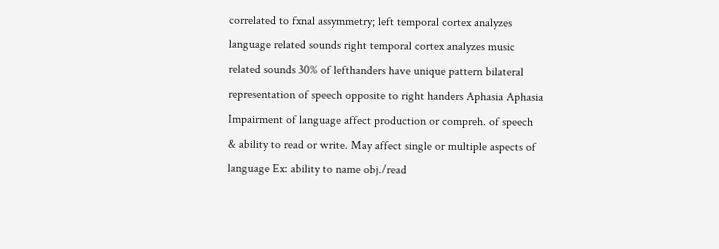correlated to fxnal assymmetry; left temporal cortex analyzes language related sounds right temporal cortex analyzes music related sounds 30% of lefthanders have unique pattern bilateral representation of speech opposite to right handers Aphasia Aphasia Impairment of language affect production or compreh. of speech & ability to read or write. May affect single or multiple aspects of language Ex: ability to name obj./read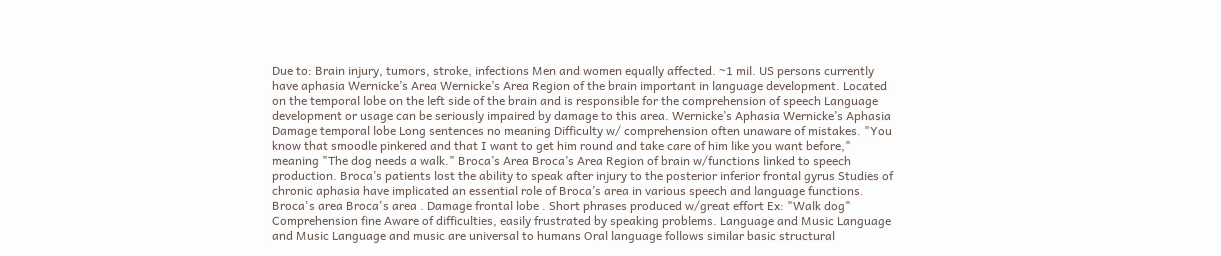Due to: Brain injury, tumors, stroke, infections Men and women equally affected. ~1 mil. US persons currently have aphasia Wernicke’s Area Wernicke’s Area Region of the brain important in language development. Located on the temporal lobe on the left side of the brain and is responsible for the comprehension of speech Language development or usage can be seriously impaired by damage to this area. Wernicke’s Aphasia Wernicke’s Aphasia Damage temporal lobe Long sentences no meaning Difficulty w/ comprehension often unaware of mistakes. "You know that smoodle pinkered and that I want to get him round and take care of him like you want before," meaning "The dog needs a walk." Broca’s Area Broca’s Area Region of brain w/functions linked to speech production. Broca’s patients lost the ability to speak after injury to the posterior inferior frontal gyrus Studies of chronic aphasia have implicated an essential role of Broca’s area in various speech and language functions. Broca's area Broca's area . Damage frontal lobe . Short phrases produced w/great effort Ex: "Walk dog" Comprehension fine Aware of difficulties, easily frustrated by speaking problems. Language and Music Language and Music Language and music are universal to humans Oral language follows similar basic structural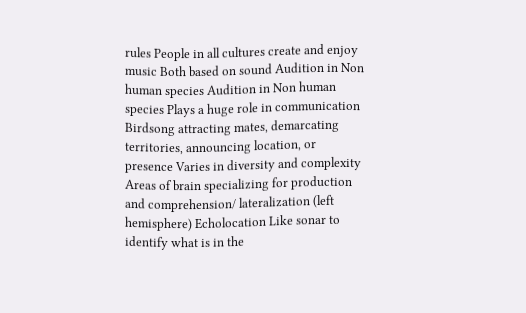rules People in all cultures create and enjoy music Both based on sound Audition in Non human species Audition in Non human species Plays a huge role in communication Birdsong attracting mates, demarcating territories, announcing location, or presence Varies in diversity and complexity Areas of brain specializing for production and comprehension/ lateralization (left hemisphere) Echolocation Like sonar to identify what is in the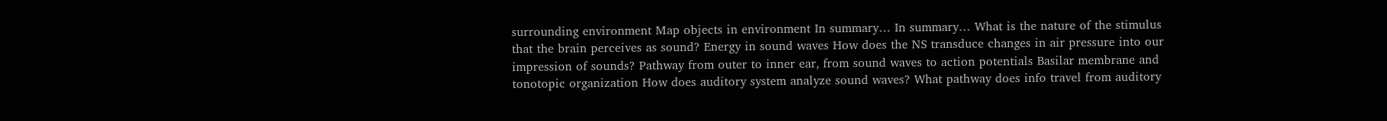surrounding environment Map objects in environment In summary… In summary… What is the nature of the stimulus that the brain perceives as sound? Energy in sound waves How does the NS transduce changes in air pressure into our impression of sounds? Pathway from outer to inner ear, from sound waves to action potentials Basilar membrane and tonotopic organization How does auditory system analyze sound waves? What pathway does info travel from auditory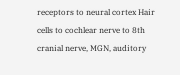receptors to neural cortex Hair cells to cochlear nerve to 8th cranial nerve, MGN, auditory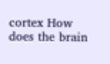cortex How does the brain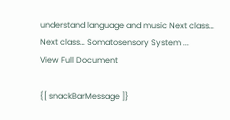understand language and music Next class… Next class… Somatosensory System ...
View Full Document

{[ snackBarMessage ]}